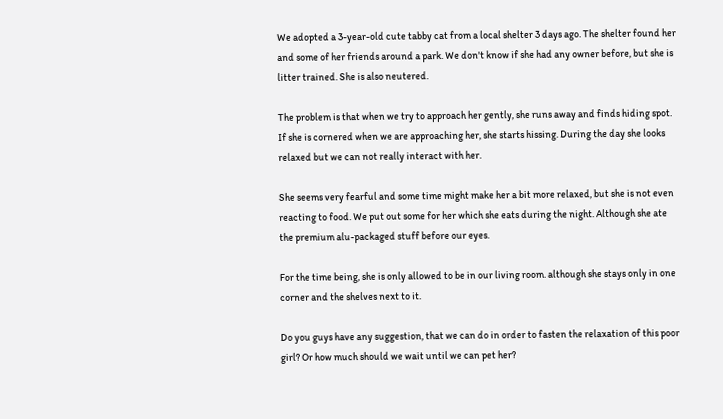We adopted a 3-year-old cute tabby cat from a local shelter 3 days ago. The shelter found her and some of her friends around a park. We don't know if she had any owner before, but she is litter trained. She is also neutered.

The problem is that when we try to approach her gently, she runs away and finds hiding spot. If she is cornered when we are approaching her, she starts hissing. During the day she looks relaxed but we can not really interact with her.

She seems very fearful and some time might make her a bit more relaxed, but she is not even reacting to food. We put out some for her which she eats during the night. Although she ate the premium alu-packaged stuff before our eyes.

For the time being, she is only allowed to be in our living room. although she stays only in one corner and the shelves next to it.

Do you guys have any suggestion, that we can do in order to fasten the relaxation of this poor girl? Or how much should we wait until we can pet her?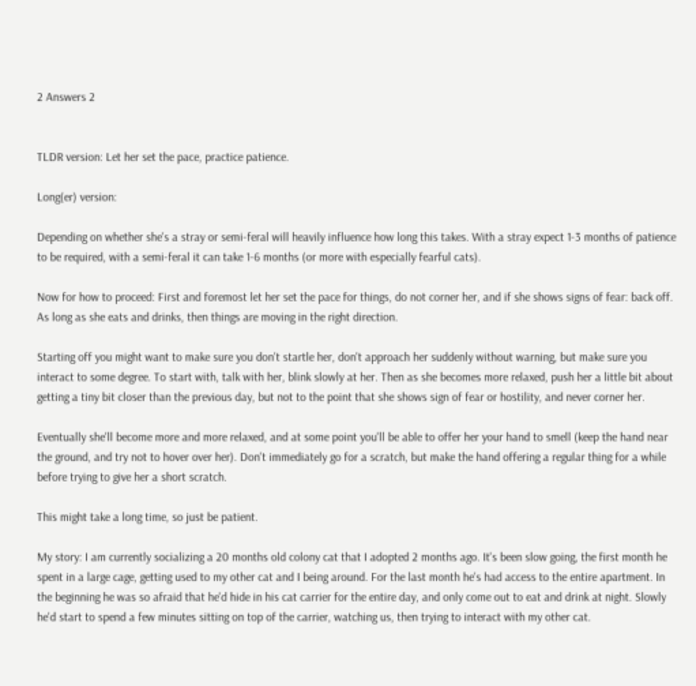2 Answers 2


TLDR version: Let her set the pace, practice patience.

Long(er) version:

Depending on whether she's a stray or semi-feral will heavily influence how long this takes. With a stray expect 1-3 months of patience to be required, with a semi-feral it can take 1-6 months (or more with especially fearful cats).

Now for how to proceed: First and foremost let her set the pace for things, do not corner her, and if she shows signs of fear: back off. As long as she eats and drinks, then things are moving in the right direction.

Starting off you might want to make sure you don't startle her, don't approach her suddenly without warning, but make sure you interact to some degree. To start with, talk with her, blink slowly at her. Then as she becomes more relaxed, push her a little bit about getting a tiny bit closer than the previous day, but not to the point that she shows sign of fear or hostility, and never corner her.

Eventually she'll become more and more relaxed, and at some point you'll be able to offer her your hand to smell (keep the hand near the ground, and try not to hover over her). Don't immediately go for a scratch, but make the hand offering a regular thing for a while before trying to give her a short scratch.

This might take a long time, so just be patient.

My story: I am currently socializing a 20 months old colony cat that I adopted 2 months ago. It's been slow going, the first month he spent in a large cage, getting used to my other cat and I being around. For the last month he's had access to the entire apartment. In the beginning he was so afraid that he'd hide in his cat carrier for the entire day, and only come out to eat and drink at night. Slowly he'd start to spend a few minutes sitting on top of the carrier, watching us, then trying to interact with my other cat.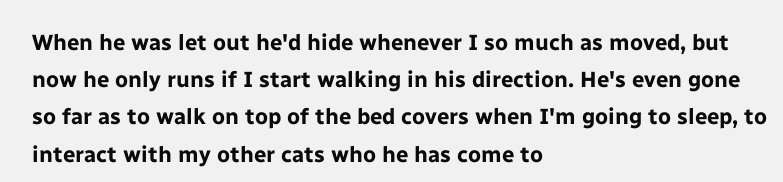When he was let out he'd hide whenever I so much as moved, but now he only runs if I start walking in his direction. He's even gone so far as to walk on top of the bed covers when I'm going to sleep, to interact with my other cats who he has come to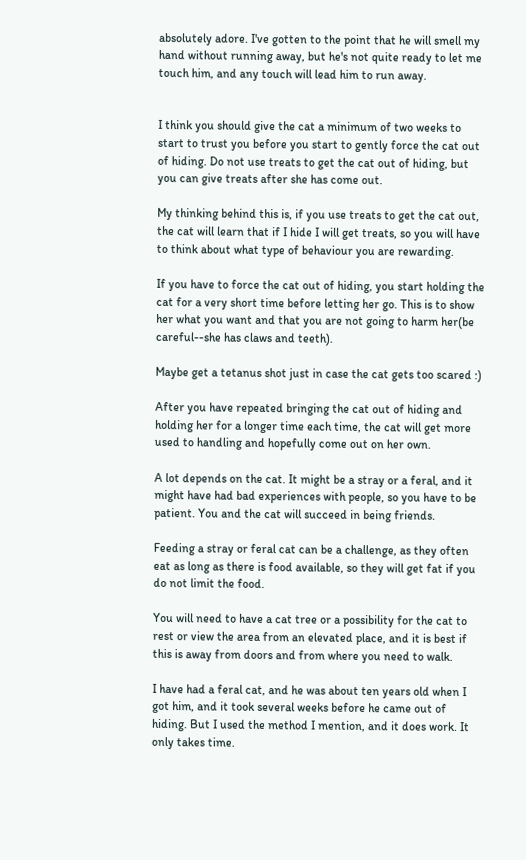absolutely adore. I've gotten to the point that he will smell my hand without running away, but he's not quite ready to let me touch him, and any touch will lead him to run away.


I think you should give the cat a minimum of two weeks to start to trust you before you start to gently force the cat out of hiding. Do not use treats to get the cat out of hiding, but you can give treats after she has come out.

My thinking behind this is, if you use treats to get the cat out, the cat will learn that if I hide I will get treats, so you will have to think about what type of behaviour you are rewarding.

If you have to force the cat out of hiding, you start holding the cat for a very short time before letting her go. This is to show her what you want and that you are not going to harm her(be careful--she has claws and teeth).

Maybe get a tetanus shot just in case the cat gets too scared :)

After you have repeated bringing the cat out of hiding and holding her for a longer time each time, the cat will get more used to handling and hopefully come out on her own.

A lot depends on the cat. It might be a stray or a feral, and it might have had bad experiences with people, so you have to be patient. You and the cat will succeed in being friends.

Feeding a stray or feral cat can be a challenge, as they often eat as long as there is food available, so they will get fat if you do not limit the food.

You will need to have a cat tree or a possibility for the cat to rest or view the area from an elevated place, and it is best if this is away from doors and from where you need to walk.

I have had a feral cat, and he was about ten years old when I got him, and it took several weeks before he came out of hiding. But I used the method I mention, and it does work. It only takes time.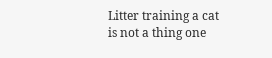Litter training a cat is not a thing one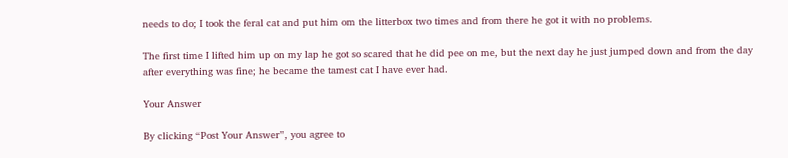needs to do; I took the feral cat and put him om the litterbox two times and from there he got it with no problems.

The first time I lifted him up on my lap he got so scared that he did pee on me, but the next day he just jumped down and from the day after everything was fine; he became the tamest cat I have ever had.

Your Answer

By clicking “Post Your Answer”, you agree to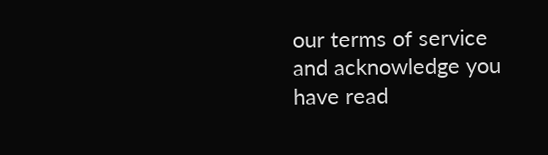our terms of service and acknowledge you have read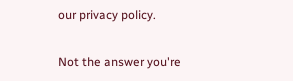our privacy policy.

Not the answer you're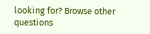looking for? Browse other questions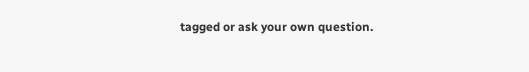tagged or ask your own question.